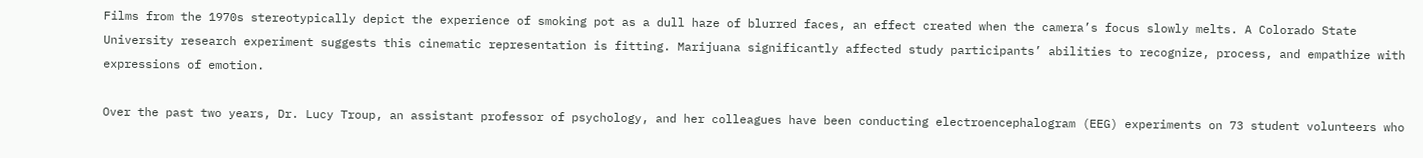Films from the 1970s stereotypically depict the experience of smoking pot as a dull haze of blurred faces, an effect created when the camera’s focus slowly melts. A Colorado State University research experiment suggests this cinematic representation is fitting. Marijuana significantly affected study participants’ abilities to recognize, process, and empathize with expressions of emotion.

Over the past two years, Dr. Lucy Troup, an assistant professor of psychology, and her colleagues have been conducting electroencephalogram (EEG) experiments on 73 student volunteers who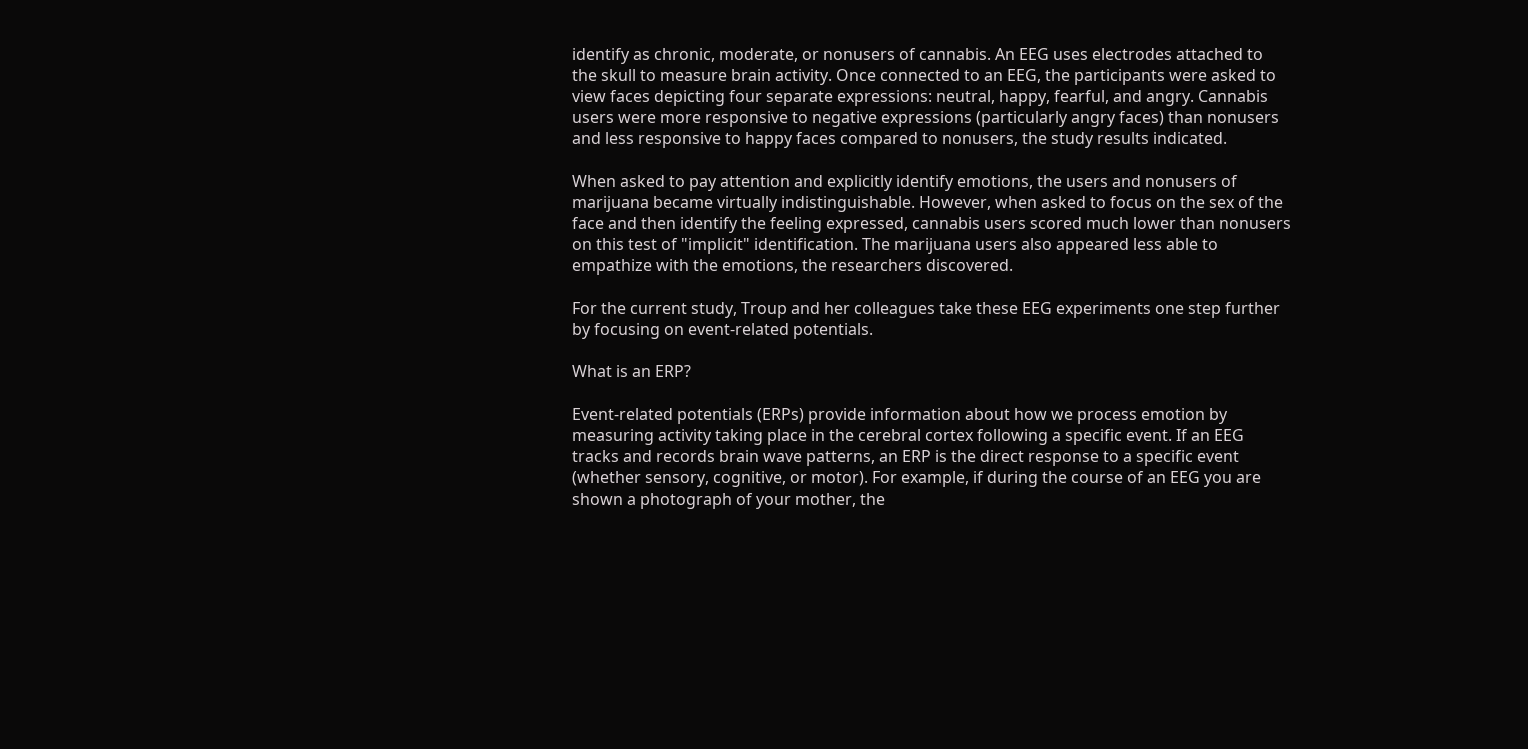identify as chronic, moderate, or nonusers of cannabis. An EEG uses electrodes attached to the skull to measure brain activity. Once connected to an EEG, the participants were asked to view faces depicting four separate expressions: neutral, happy, fearful, and angry. Cannabis users were more responsive to negative expressions (particularly angry faces) than nonusers and less responsive to happy faces compared to nonusers, the study results indicated.

When asked to pay attention and explicitly identify emotions, the users and nonusers of marijuana became virtually indistinguishable. However, when asked to focus on the sex of the face and then identify the feeling expressed, cannabis users scored much lower than nonusers on this test of "implicit" identification. The marijuana users also appeared less able to empathize with the emotions, the researchers discovered.

For the current study, Troup and her colleagues take these EEG experiments one step further by focusing on event-related potentials.

What is an ERP?

Event-related potentials (ERPs) provide information about how we process emotion by measuring activity taking place in the cerebral cortex following a specific event. If an EEG tracks and records brain wave patterns, an ERP is the direct response to a specific event (whether sensory, cognitive, or motor). For example, if during the course of an EEG you are shown a photograph of your mother, the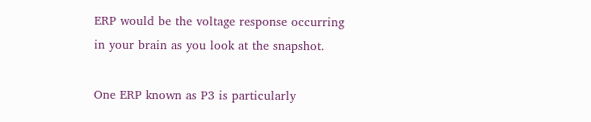ERP would be the voltage response occurring in your brain as you look at the snapshot.

One ERP known as P3 is particularly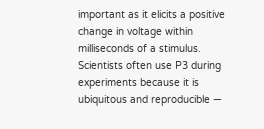important as it elicits a positive change in voltage within milliseconds of a stimulus. Scientists often use P3 during experiments because it is ubiquitous and reproducible —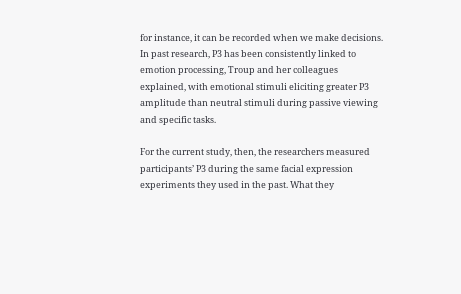for instance, it can be recorded when we make decisions. In past research, P3 has been consistently linked to emotion processing, Troup and her colleagues explained, with emotional stimuli eliciting greater P3 amplitude than neutral stimuli during passive viewing and specific tasks.

For the current study, then, the researchers measured participants’ P3 during the same facial expression experiments they used in the past. What they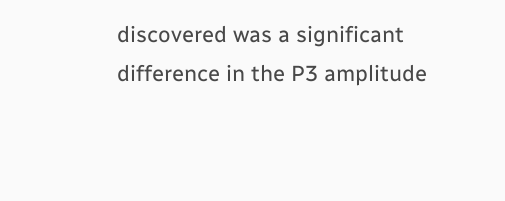discovered was a significant difference in the P3 amplitude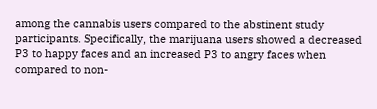among the cannabis users compared to the abstinent study participants. Specifically, the marijuana users showed a decreased P3 to happy faces and an increased P3 to angry faces when compared to non-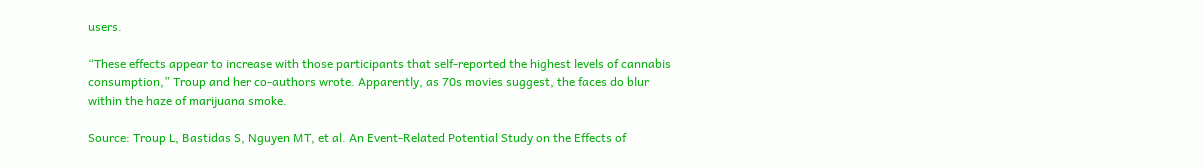users.

“These effects appear to increase with those participants that self-reported the highest levels of cannabis consumption,” Troup and her co-authors wrote. Apparently, as 70s movies suggest, the faces do blur within the haze of marijuana smoke.

Source: Troup L, Bastidas S, Nguyen MT, et al. An Event-Related Potential Study on the Effects of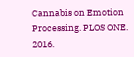Cannabis on Emotion Processing. PLOS ONE. 2016.